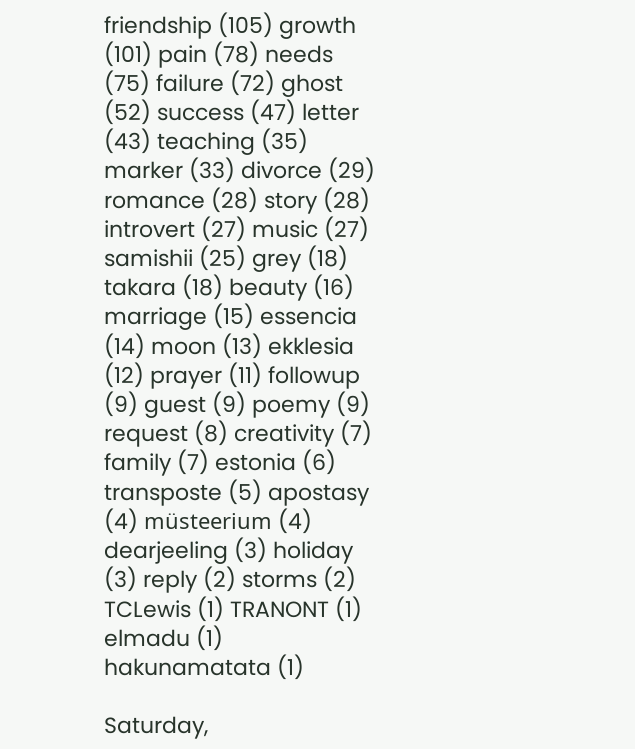friendship (105) growth (101) pain (78) needs (75) failure (72) ghost (52) success (47) letter (43) teaching (35) marker (33) divorce (29) romance (28) story (28) introvert (27) music (27) samishii (25) grey (18) takara (18) beauty (16) marriage (15) essencia (14) moon (13) ekklesia (12) prayer (11) followup (9) guest (9) poemy (9) request (8) creativity (7) family (7) estonia (6) transposte (5) apostasy (4) müsteerium (4) dearjeeling (3) holiday (3) reply (2) storms (2) TCLewis (1) TRANONT (1) elmadu (1) hakunamatata (1)

Saturday,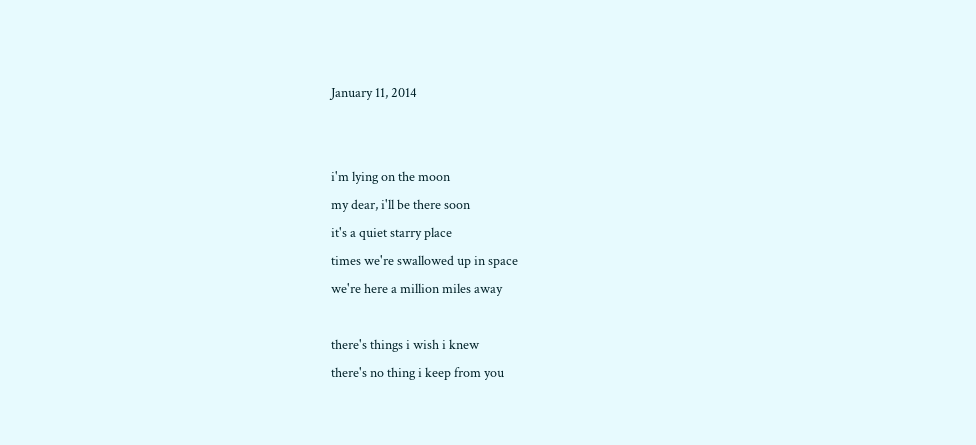January 11, 2014


i'm lying on the moon
my dear, i'll be there soon
it's a quiet starry place
times we're swallowed up in space
we're here a million miles away

there's things i wish i knew
there's no thing i keep from you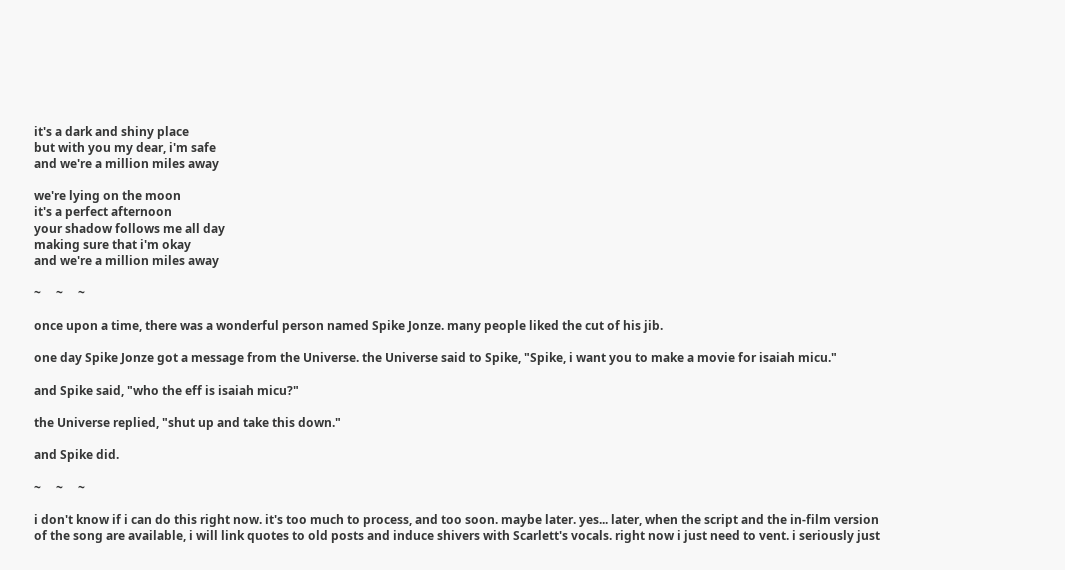it's a dark and shiny place
but with you my dear, i'm safe
and we're a million miles away

we're lying on the moon
it's a perfect afternoon
your shadow follows me all day
making sure that i'm okay
and we're a million miles away

~     ~     ~

once upon a time, there was a wonderful person named Spike Jonze. many people liked the cut of his jib.

one day Spike Jonze got a message from the Universe. the Universe said to Spike, "Spike, i want you to make a movie for isaiah micu."

and Spike said, "who the eff is isaiah micu?"

the Universe replied, "shut up and take this down."

and Spike did.

~     ~     ~

i don't know if i can do this right now. it's too much to process, and too soon. maybe later. yes... later, when the script and the in-film version of the song are available, i will link quotes to old posts and induce shivers with Scarlett's vocals. right now i just need to vent. i seriously just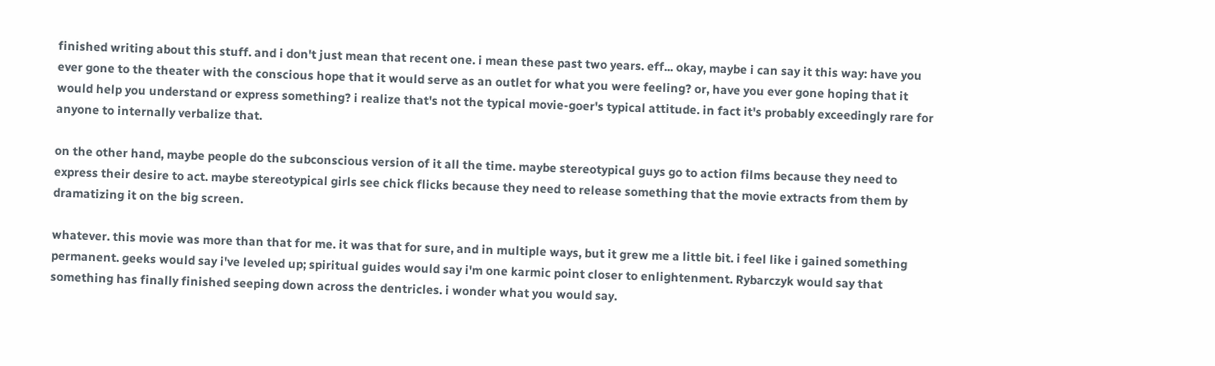finished writing about this stuff. and i don't just mean that recent one. i mean these past two years. eff... okay, maybe i can say it this way: have you ever gone to the theater with the conscious hope that it would serve as an outlet for what you were feeling? or, have you ever gone hoping that it would help you understand or express something? i realize that's not the typical movie-goer's typical attitude. in fact it's probably exceedingly rare for anyone to internally verbalize that.

on the other hand, maybe people do the subconscious version of it all the time. maybe stereotypical guys go to action films because they need to express their desire to act. maybe stereotypical girls see chick flicks because they need to release something that the movie extracts from them by dramatizing it on the big screen.

whatever. this movie was more than that for me. it was that for sure, and in multiple ways, but it grew me a little bit. i feel like i gained something permanent. geeks would say i've leveled up; spiritual guides would say i'm one karmic point closer to enlightenment. Rybarczyk would say that something has finally finished seeping down across the dentricles. i wonder what you would say.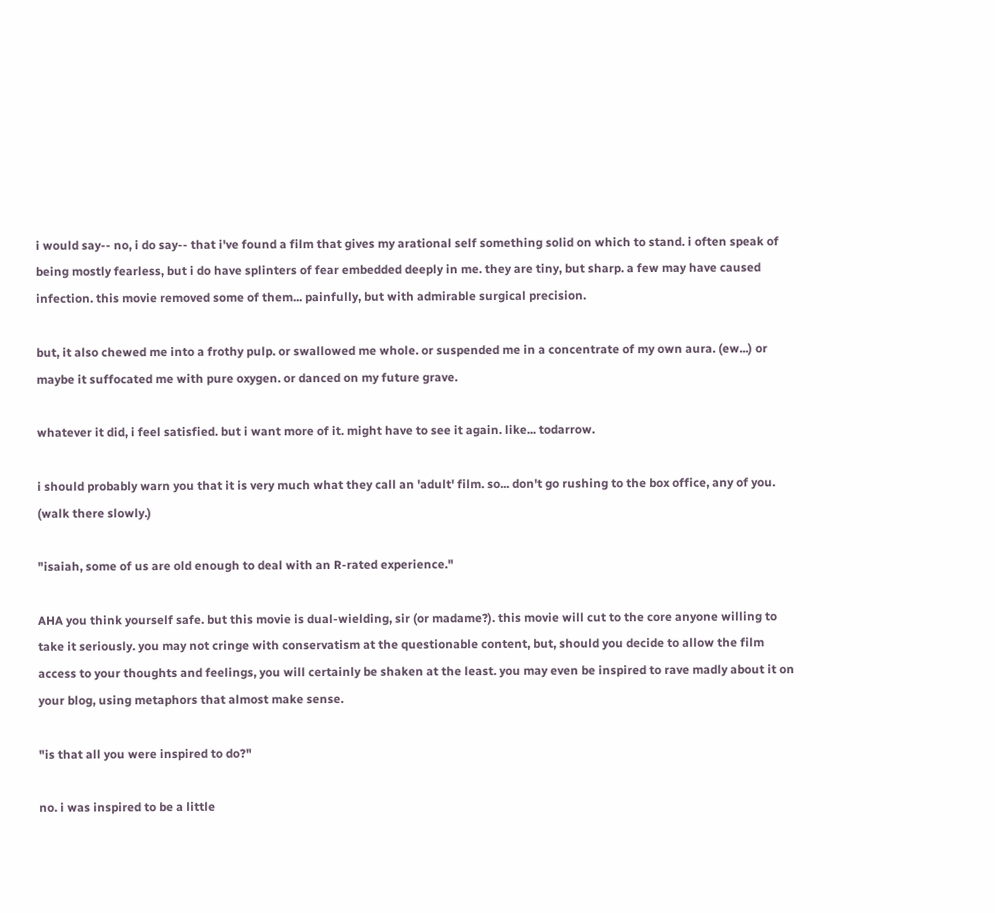i would say-- no, i do say-- that i've found a film that gives my arational self something solid on which to stand. i often speak of being mostly fearless, but i do have splinters of fear embedded deeply in me. they are tiny, but sharp. a few may have caused infection. this movie removed some of them... painfully, but with admirable surgical precision.

but, it also chewed me into a frothy pulp. or swallowed me whole. or suspended me in a concentrate of my own aura. (ew...) or maybe it suffocated me with pure oxygen. or danced on my future grave.

whatever it did, i feel satisfied. but i want more of it. might have to see it again. like... todarrow.

i should probably warn you that it is very much what they call an 'adult' film. so... don't go rushing to the box office, any of you. (walk there slowly.)

"isaiah, some of us are old enough to deal with an R-rated experience."

AHA you think yourself safe. but this movie is dual-wielding, sir (or madame?). this movie will cut to the core anyone willing to take it seriously. you may not cringe with conservatism at the questionable content, but, should you decide to allow the film access to your thoughts and feelings, you will certainly be shaken at the least. you may even be inspired to rave madly about it on your blog, using metaphors that almost make sense.

"is that all you were inspired to do?"

no. i was inspired to be a little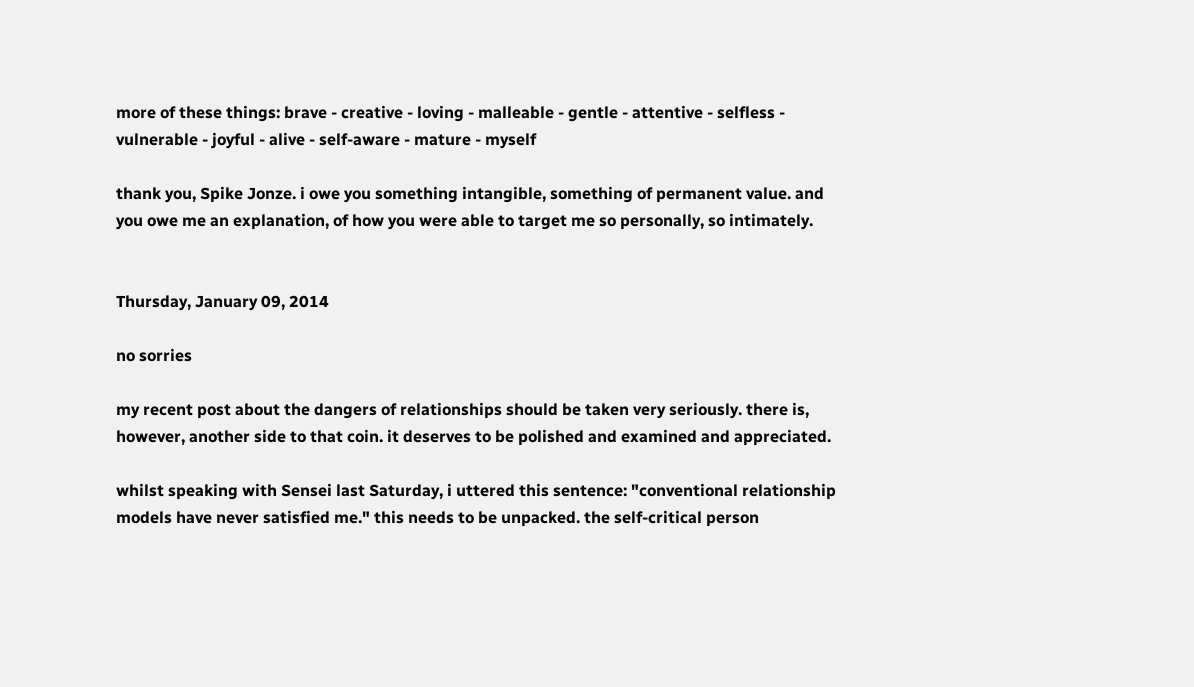more of these things: brave - creative - loving - malleable - gentle - attentive - selfless - vulnerable - joyful - alive - self-aware - mature - myself

thank you, Spike Jonze. i owe you something intangible, something of permanent value. and you owe me an explanation, of how you were able to target me so personally, so intimately.


Thursday, January 09, 2014

no sorries

my recent post about the dangers of relationships should be taken very seriously. there is, however, another side to that coin. it deserves to be polished and examined and appreciated.

whilst speaking with Sensei last Saturday, i uttered this sentence: "conventional relationship models have never satisfied me." this needs to be unpacked. the self-critical person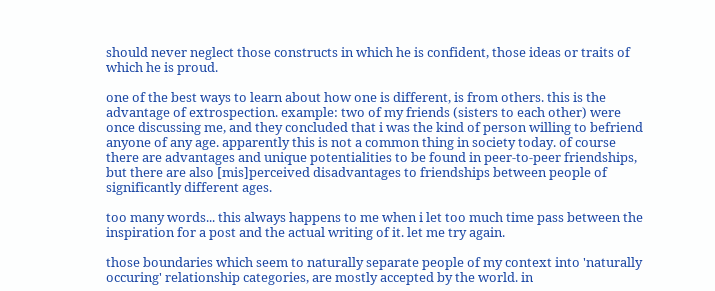should never neglect those constructs in which he is confident, those ideas or traits of which he is proud.

one of the best ways to learn about how one is different, is from others. this is the advantage of extrospection. example: two of my friends (sisters to each other) were once discussing me, and they concluded that i was the kind of person willing to befriend anyone of any age. apparently this is not a common thing in society today. of course there are advantages and unique potentialities to be found in peer-to-peer friendships, but there are also [mis]perceived disadvantages to friendships between people of significantly different ages.

too many words... this always happens to me when i let too much time pass between the inspiration for a post and the actual writing of it. let me try again.

those boundaries which seem to naturally separate people of my context into 'naturally occuring' relationship categories, are mostly accepted by the world. in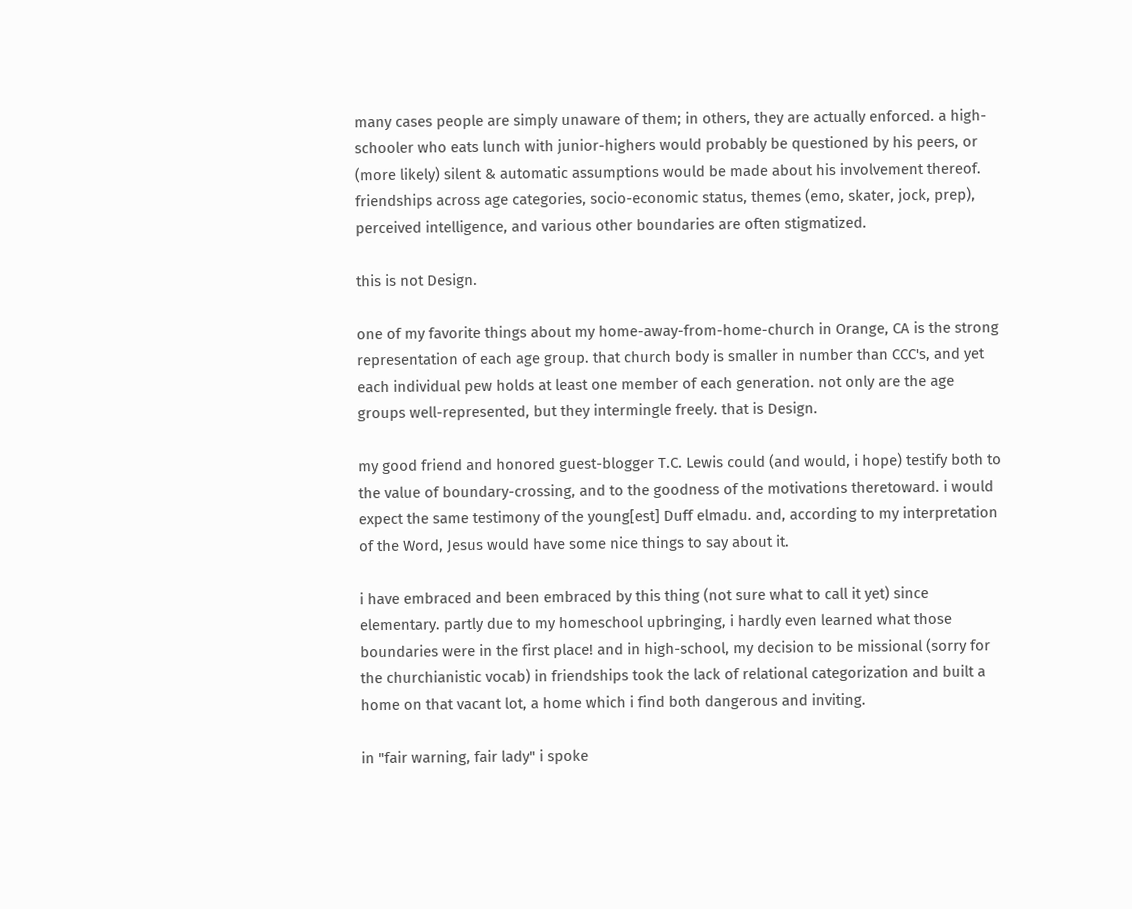many cases people are simply unaware of them; in others, they are actually enforced. a high-schooler who eats lunch with junior-highers would probably be questioned by his peers, or (more likely) silent & automatic assumptions would be made about his involvement thereof. friendships across age categories, socio-economic status, themes (emo, skater, jock, prep), perceived intelligence, and various other boundaries are often stigmatized.

this is not Design.

one of my favorite things about my home-away-from-home-church in Orange, CA is the strong representation of each age group. that church body is smaller in number than CCC's, and yet each individual pew holds at least one member of each generation. not only are the age groups well-represented, but they intermingle freely. that is Design.

my good friend and honored guest-blogger T.C. Lewis could (and would, i hope) testify both to the value of boundary-crossing, and to the goodness of the motivations theretoward. i would expect the same testimony of the young[est] Duff elmadu. and, according to my interpretation of the Word, Jesus would have some nice things to say about it.

i have embraced and been embraced by this thing (not sure what to call it yet) since elementary. partly due to my homeschool upbringing, i hardly even learned what those boundaries were in the first place! and in high-school, my decision to be missional (sorry for the churchianistic vocab) in friendships took the lack of relational categorization and built a home on that vacant lot, a home which i find both dangerous and inviting.

in "fair warning, fair lady" i spoke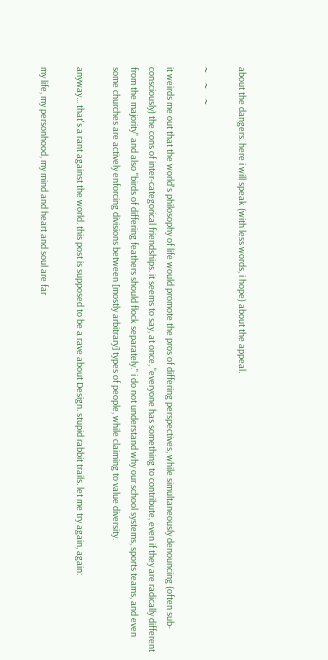about the dangers. here i will speak (with less words, i hope) about the appeal.

~     ~     ~

it weirds me out that the world's philosophy of life would promote the pros of differing perspectives, while simultaneously denouncing (often sub-consciously) the cons of inter-categorical friendships. it seems to say, at once, "everyone has something to contribute, even if they are radically different from the majority" and also "birds of differing feathers should flock separately." i do not understand why our school systems, sports teams, and even some churches are actively enforcing divisions between [mostly arbitrary] types of people, while claiming to value diversity.

anyway... that's a rant against the world. this post is supposed to be a rave about Design. stupid rabbit trails. let me try again, again:

my life, my personhood, my mind and heart and soul are far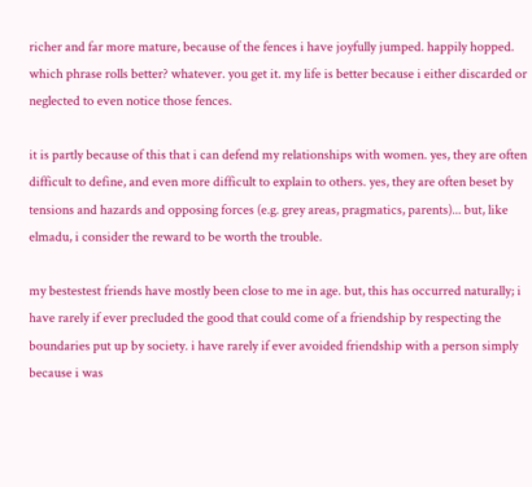richer and far more mature, because of the fences i have joyfully jumped. happily hopped. which phrase rolls better? whatever. you get it. my life is better because i either discarded or neglected to even notice those fences.

it is partly because of this that i can defend my relationships with women. yes, they are often difficult to define, and even more difficult to explain to others. yes, they are often beset by tensions and hazards and opposing forces (e.g. grey areas, pragmatics, parents)... but, like elmadu, i consider the reward to be worth the trouble.

my bestestest friends have mostly been close to me in age. but, this has occurred naturally; i have rarely if ever precluded the good that could come of a friendship by respecting the boundaries put up by society. i have rarely if ever avoided friendship with a person simply because i was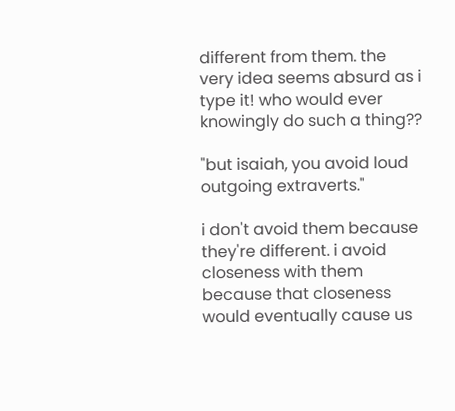different from them. the very idea seems absurd as i type it! who would ever knowingly do such a thing??

"but isaiah, you avoid loud outgoing extraverts."

i don't avoid them because they're different. i avoid closeness with them because that closeness would eventually cause us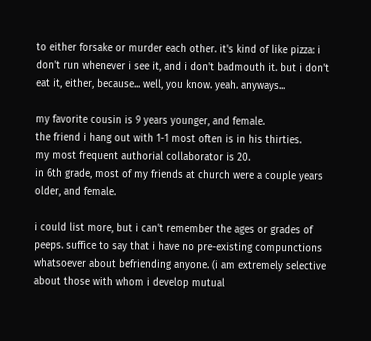to either forsake or murder each other. it's kind of like pizza: i don't run whenever i see it, and i don't badmouth it. but i don't eat it, either, because... well, you know. yeah. anyways...

my favorite cousin is 9 years younger, and female.
the friend i hang out with 1-1 most often is in his thirties.
my most frequent authorial collaborator is 20.
in 6th grade, most of my friends at church were a couple years older, and female.

i could list more, but i can't remember the ages or grades of peeps. suffice to say that i have no pre-existing compunctions whatsoever about befriending anyone. (i am extremely selective about those with whom i develop mutual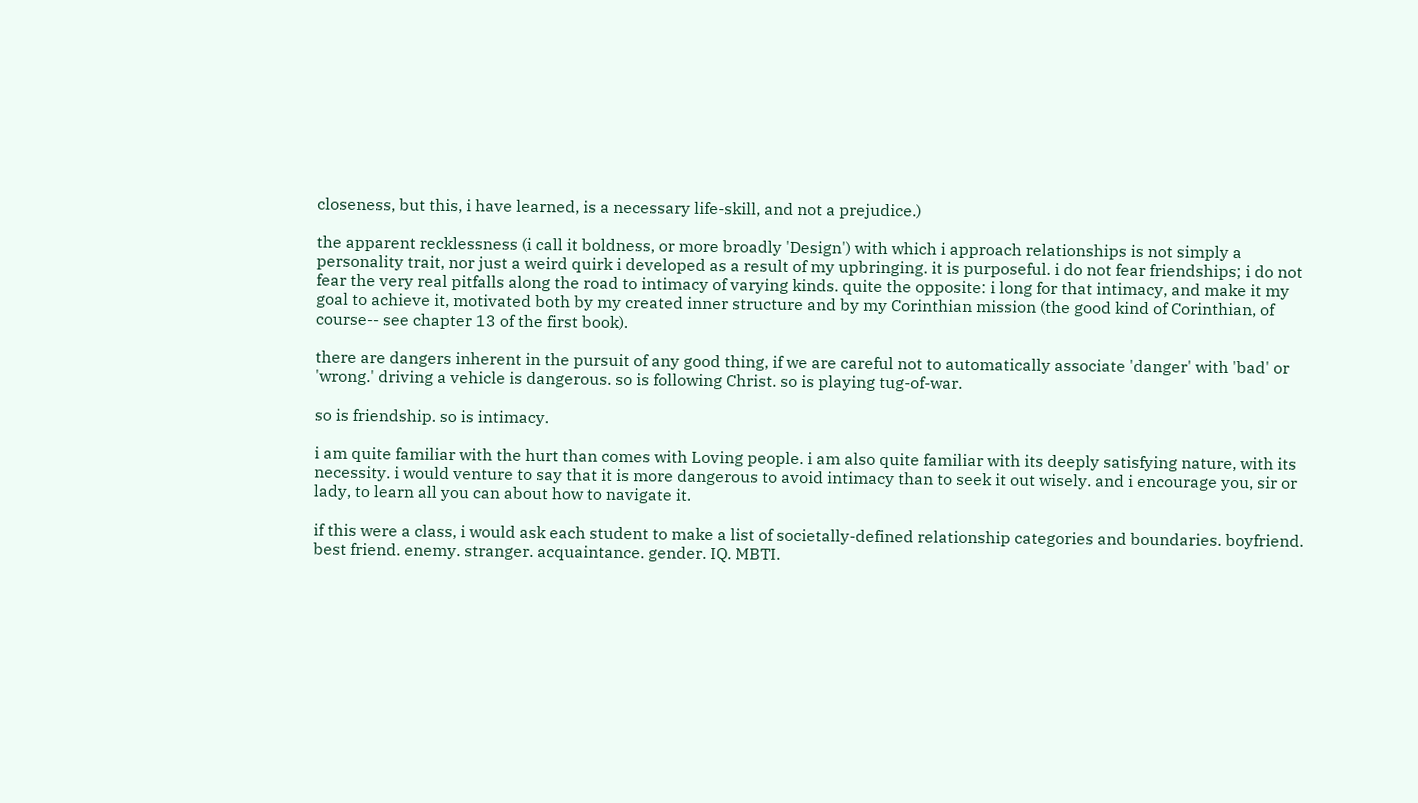closeness, but this, i have learned, is a necessary life-skill, and not a prejudice.)

the apparent recklessness (i call it boldness, or more broadly 'Design') with which i approach relationships is not simply a personality trait, nor just a weird quirk i developed as a result of my upbringing. it is purposeful. i do not fear friendships; i do not fear the very real pitfalls along the road to intimacy of varying kinds. quite the opposite: i long for that intimacy, and make it my goal to achieve it, motivated both by my created inner structure and by my Corinthian mission (the good kind of Corinthian, of course-- see chapter 13 of the first book).

there are dangers inherent in the pursuit of any good thing, if we are careful not to automatically associate 'danger' with 'bad' or 'wrong.' driving a vehicle is dangerous. so is following Christ. so is playing tug-of-war.

so is friendship. so is intimacy.

i am quite familiar with the hurt than comes with Loving people. i am also quite familiar with its deeply satisfying nature, with its necessity. i would venture to say that it is more dangerous to avoid intimacy than to seek it out wisely. and i encourage you, sir or lady, to learn all you can about how to navigate it.

if this were a class, i would ask each student to make a list of societally-defined relationship categories and boundaries. boyfriend. best friend. enemy. stranger. acquaintance. gender. IQ. MBTI.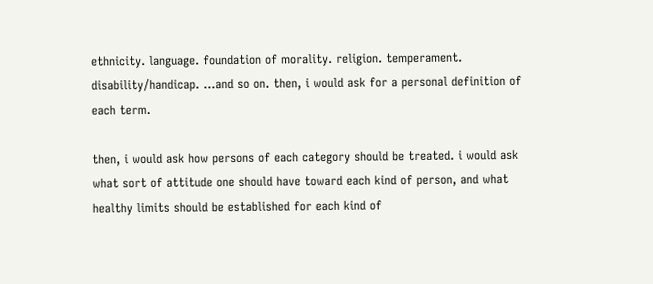ethnicity. language. foundation of morality. religion. temperament. disability/handicap. ...and so on. then, i would ask for a personal definition of each term.

then, i would ask how persons of each category should be treated. i would ask what sort of attitude one should have toward each kind of person, and what healthy limits should be established for each kind of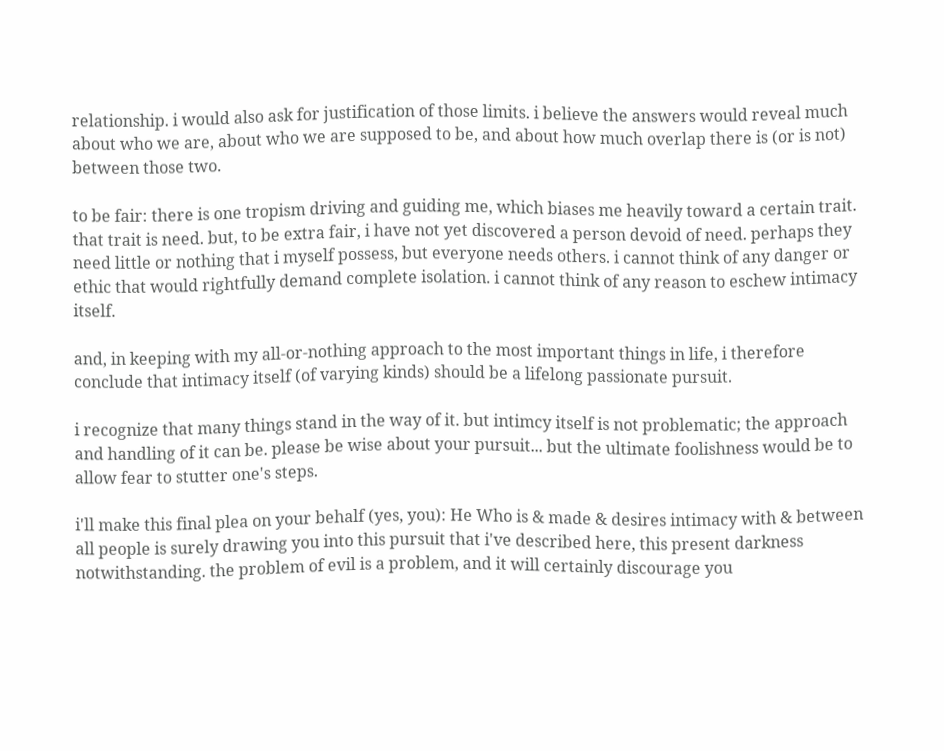relationship. i would also ask for justification of those limits. i believe the answers would reveal much about who we are, about who we are supposed to be, and about how much overlap there is (or is not) between those two.

to be fair: there is one tropism driving and guiding me, which biases me heavily toward a certain trait. that trait is need. but, to be extra fair, i have not yet discovered a person devoid of need. perhaps they need little or nothing that i myself possess, but everyone needs others. i cannot think of any danger or ethic that would rightfully demand complete isolation. i cannot think of any reason to eschew intimacy itself.

and, in keeping with my all-or-nothing approach to the most important things in life, i therefore conclude that intimacy itself (of varying kinds) should be a lifelong passionate pursuit.

i recognize that many things stand in the way of it. but intimcy itself is not problematic; the approach and handling of it can be. please be wise about your pursuit... but the ultimate foolishness would be to allow fear to stutter one's steps.

i'll make this final plea on your behalf (yes, you): He Who is & made & desires intimacy with & between all people is surely drawing you into this pursuit that i've described here, this present darkness notwithstanding. the problem of evil is a problem, and it will certainly discourage you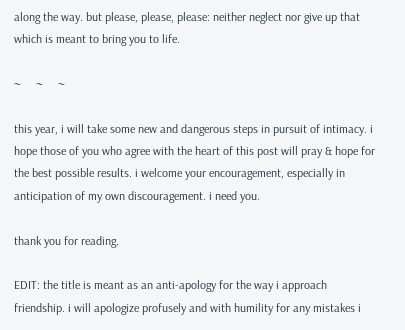along the way. but please, please, please: neither neglect nor give up that which is meant to bring you to life.

~     ~     ~

this year, i will take some new and dangerous steps in pursuit of intimacy. i hope those of you who agree with the heart of this post will pray & hope for the best possible results. i welcome your encouragement, especially in anticipation of my own discouragement. i need you.

thank you for reading.

EDIT: the title is meant as an anti-apology for the way i approach friendship. i will apologize profusely and with humility for any mistakes i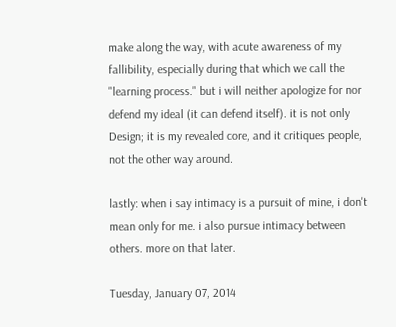make along the way, with acute awareness of my fallibility, especially during that which we call the "learning process." but i will neither apologize for nor defend my ideal (it can defend itself). it is not only Design; it is my revealed core, and it critiques people, not the other way around.

lastly: when i say intimacy is a pursuit of mine, i don't mean only for me. i also pursue intimacy between others. more on that later.

Tuesday, January 07, 2014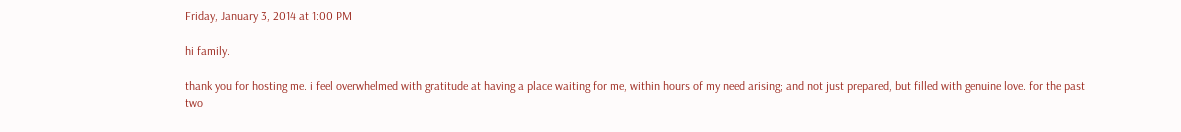Friday, January 3, 2014 at 1:00 PM

hi family.

thank you for hosting me. i feel overwhelmed with gratitude at having a place waiting for me, within hours of my need arising; and not just prepared, but filled with genuine love. for the past two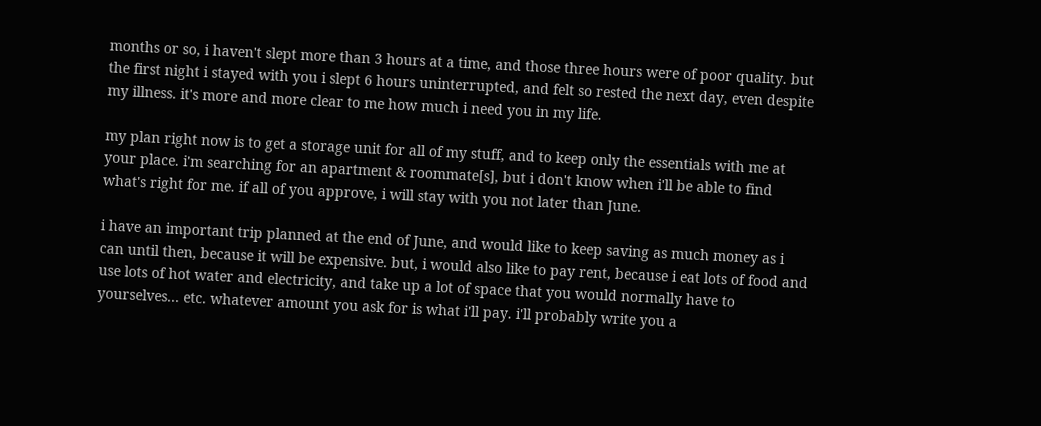months or so, i haven't slept more than 3 hours at a time, and those three hours were of poor quality. but the first night i stayed with you i slept 6 hours uninterrupted, and felt so rested the next day, even despite my illness. it's more and more clear to me how much i need you in my life.

my plan right now is to get a storage unit for all of my stuff, and to keep only the essentials with me at your place. i'm searching for an apartment & roommate[s], but i don't know when i'll be able to find what's right for me. if all of you approve, i will stay with you not later than June.

i have an important trip planned at the end of June, and would like to keep saving as much money as i can until then, because it will be expensive. but, i would also like to pay rent, because i eat lots of food and use lots of hot water and electricity, and take up a lot of space that you would normally have to yourselves... etc. whatever amount you ask for is what i'll pay. i'll probably write you a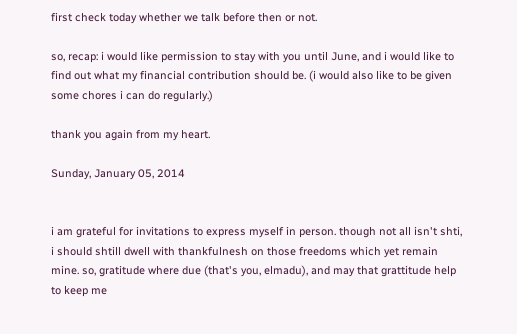first check today whether we talk before then or not.

so, recap: i would like permission to stay with you until June, and i would like to find out what my financial contribution should be. (i would also like to be given some chores i can do regularly.)

thank you again from my heart.

Sunday, January 05, 2014


i am grateful for invitations to express myself in person. though not all isn't shti, i should shtill dwell with thankfulnesh on those freedoms which yet remain mine. so, gratitude where due (that's you, elmadu), and may that grattitude help to keep me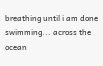breathing until i am done swimming... across the ocean